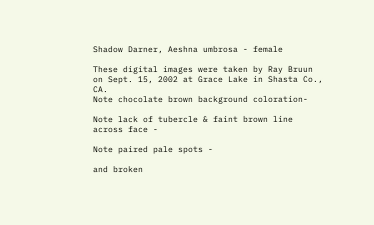Shadow Darner, Aeshna umbrosa - female

These digital images were taken by Ray Bruun on Sept. 15, 2002 at Grace Lake in Shasta Co., CA.
Note chocolate brown background coloration-

Note lack of tubercle & faint brown line across face -

Note paired pale spots -

and broken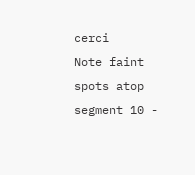cerci
Note faint spots atop segment 10 -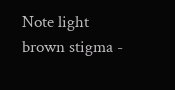Note light brown stigma -